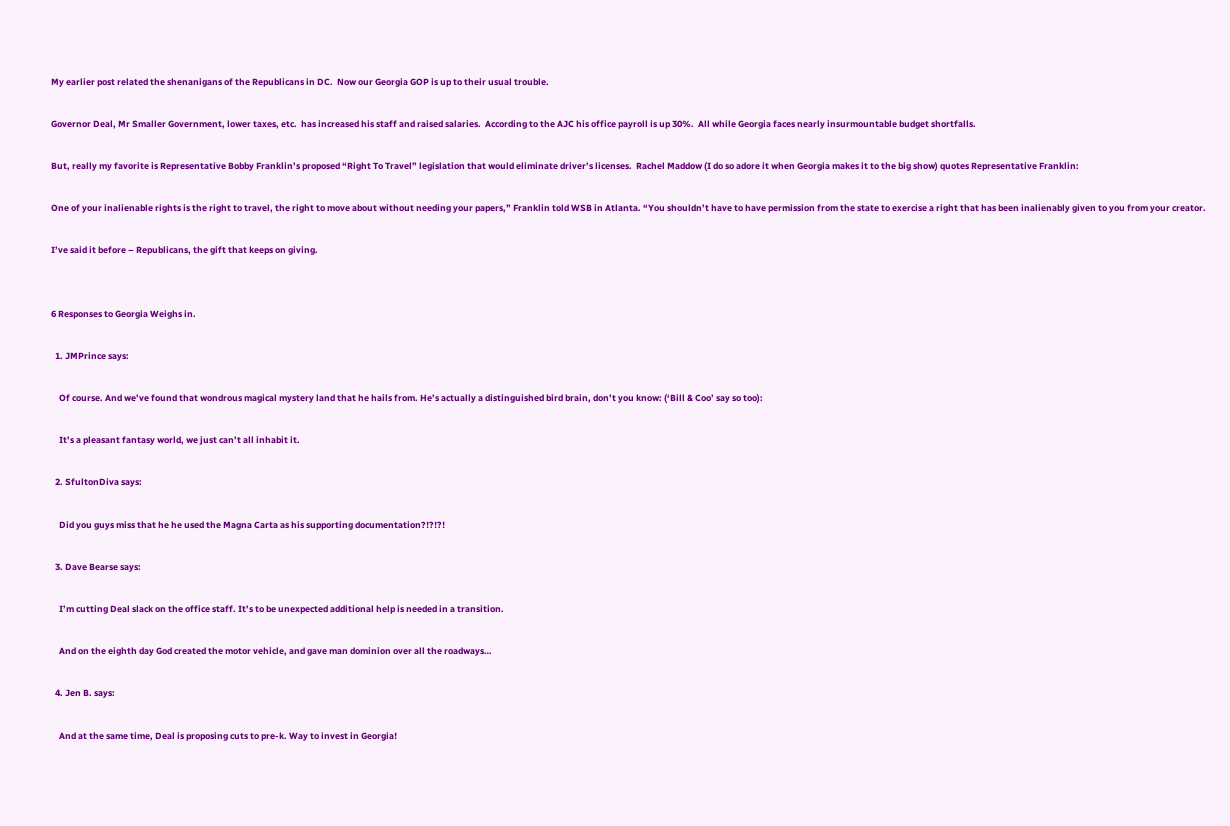My earlier post related the shenanigans of the Republicans in DC.  Now our Georgia GOP is up to their usual trouble.

Governor Deal, Mr Smaller Government, lower taxes, etc.  has increased his staff and raised salaries.  According to the AJC his office payroll is up 30%.  All while Georgia faces nearly insurmountable budget shortfalls.

But, really my favorite is Representative Bobby Franklin’s proposed “Right To Travel” legislation that would eliminate driver’s licenses.  Rachel Maddow (I do so adore it when Georgia makes it to the big show) quotes Representative Franklin:

One of your inalienable rights is the right to travel, the right to move about without needing your papers,” Franklin told WSB in Atlanta. “You shouldn’t have to have permission from the state to exercise a right that has been inalienably given to you from your creator.

I’ve said it before – Republicans, the gift that keeps on giving.


6 Responses to Georgia Weighs in.

  1. JMPrince says:

    Of course. And we’ve found that wondrous magical mystery land that he hails from. He’s actually a distinguished bird brain, don’t you know: (‘Bill & Coo’ say so too):

    It’s a pleasant fantasy world, we just can’t all inhabit it.

  2. SfultonDiva says:

    Did you guys miss that he he used the Magna Carta as his supporting documentation?!?!?!

  3. Dave Bearse says:

    I’m cutting Deal slack on the office staff. It’s to be unexpected additional help is needed in a transition.

    And on the eighth day God created the motor vehicle, and gave man dominion over all the roadways…

  4. Jen B. says:

    And at the same time, Deal is proposing cuts to pre-k. Way to invest in Georgia!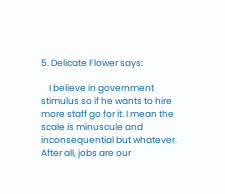5. Delicate Flower says:

    I believe in government stimulus so if he wants to hire more staff go for it. I mean the scale is minuscule and inconsequential but whatever. After all, jobs are our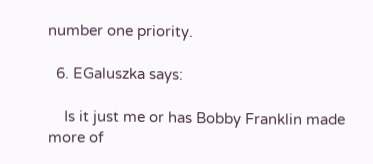number one priority.

  6. EGaluszka says:

    Is it just me or has Bobby Franklin made more of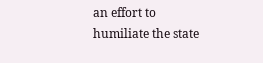an effort to humiliate the state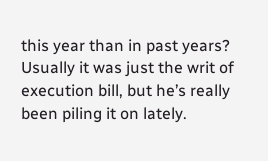this year than in past years? Usually it was just the writ of execution bill, but he’s really been piling it on lately.